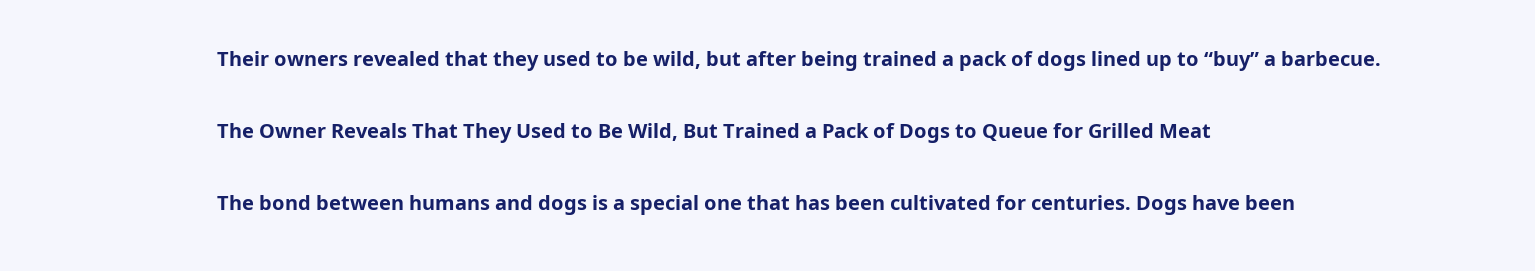Their owners revealed that they used to be wild, but after being trained a pack of dogs lined up to “buy” a barbecue.

The Owner Reveals That They Used to Be Wild, But Trained a Pack of Dogs to Queue for Grilled Meat

The bond between humans and dogs is a special one that has been cultivated for centuries. Dogs have been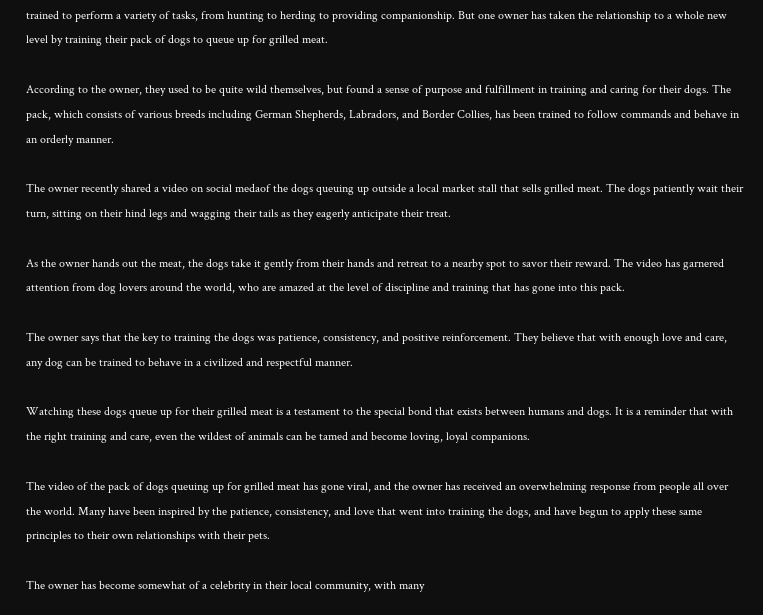trained to perform a variety of tasks, from hunting to herding to providing companionship. But one owner has taken the relationship to a whole new level by training their pack of dogs to queue up for grilled meat.

According to the owner, they used to be quite wild themselves, but found a sense of purpose and fulfillment in training and caring for their dogs. The pack, which consists of various breeds including German Shepherds, Labradors, and Border Collies, has been trained to follow commands and behave in an orderly manner.

The owner recently shared a video on social medaof the dogs queuing up outside a local market stall that sells grilled meat. The dogs patiently wait their turn, sitting on their hind legs and wagging their tails as they eagerly anticipate their treat.

As the owner hands out the meat, the dogs take it gently from their hands and retreat to a nearby spot to savor their reward. The video has garnered attention from dog lovers around the world, who are amazed at the level of discipline and training that has gone into this pack.

The owner says that the key to training the dogs was patience, consistency, and positive reinforcement. They believe that with enough love and care, any dog can be trained to behave in a civilized and respectful manner.

Watching these dogs queue up for their grilled meat is a testament to the special bond that exists between humans and dogs. It is a reminder that with the right training and care, even the wildest of animals can be tamed and become loving, loyal companions.

The video of the pack of dogs queuing up for grilled meat has gone viral, and the owner has received an overwhelming response from people all over the world. Many have been inspired by the patience, consistency, and love that went into training the dogs, and have begun to apply these same principles to their own relationships with their pets.

The owner has become somewhat of a celebrity in their local community, with many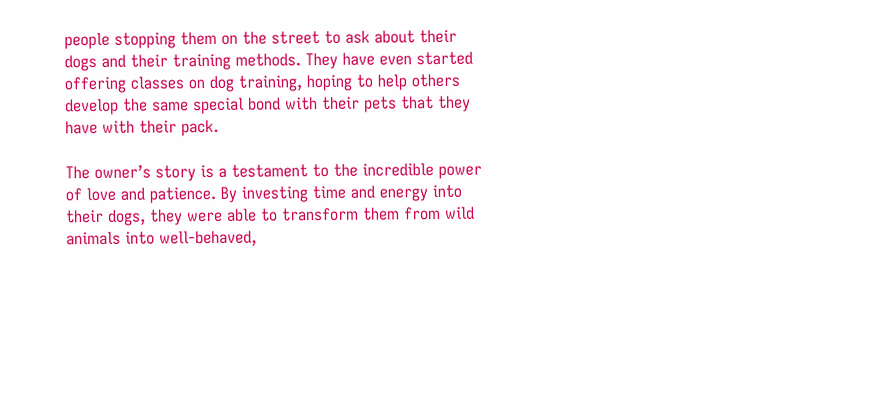people stopping them on the street to ask about their dogs and their training methods. They have even started offering classes on dog training, hoping to help others develop the same special bond with their pets that they have with their pack.

The owner’s story is a testament to the incredible power of love and patience. By investing time and energy into their dogs, they were able to transform them from wild animals into well-behaved,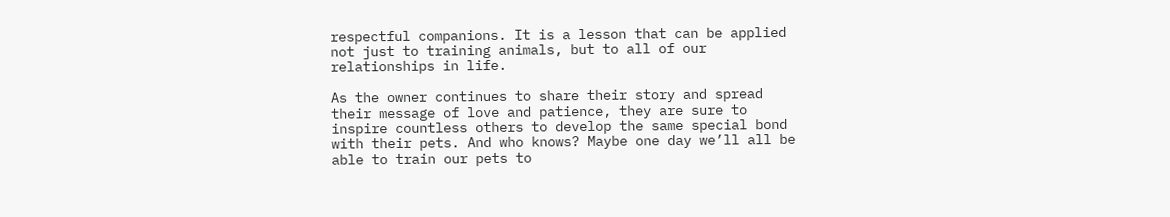respectful companions. It is a lesson that can be applied not just to training animals, but to all of our relationships in life.

As the owner continues to share their story and spread their message of love and patience, they are sure to inspire countless others to develop the same special bond with their pets. And who knows? Maybe one day we’ll all be able to train our pets to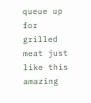queue up for grilled meat just like this amazing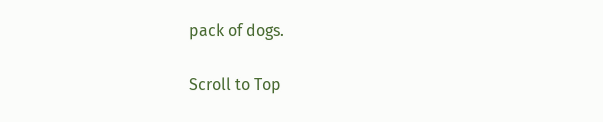pack of dogs.

Scroll to Top